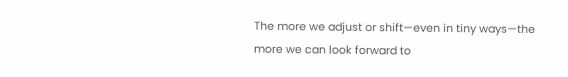The more we adjust or shift—even in tiny ways—the more we can look forward to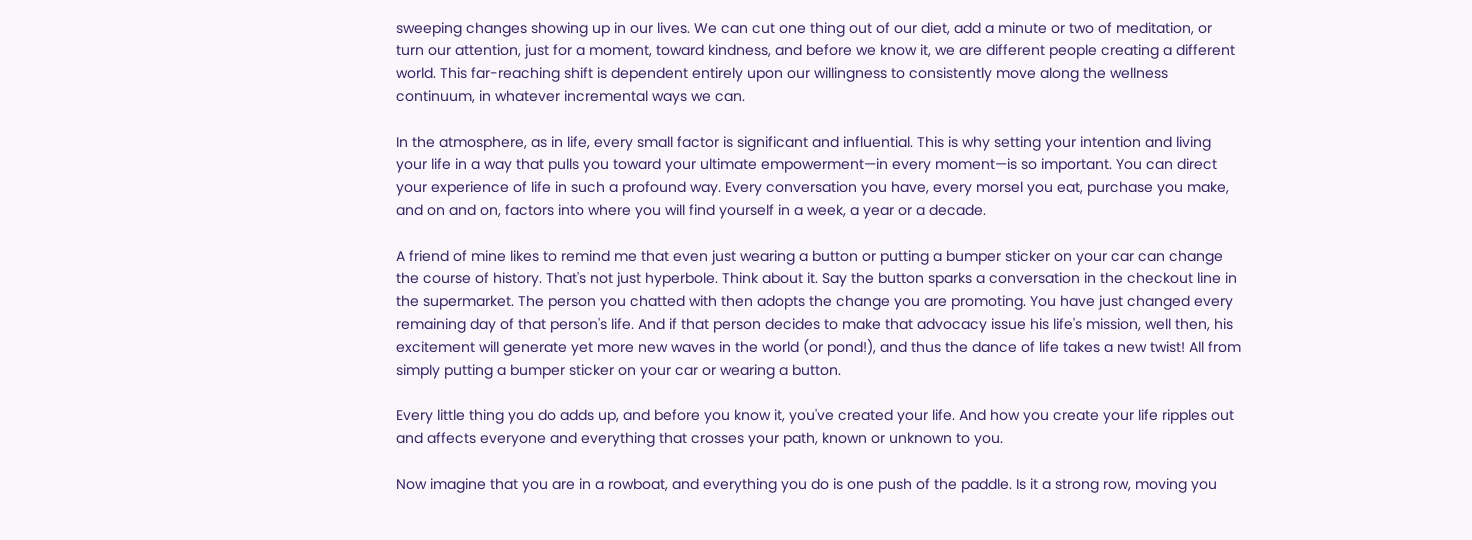sweeping changes showing up in our lives. We can cut one thing out of our diet, add a minute or two of meditation, or turn our attention, just for a moment, toward kindness, and before we know it, we are different people creating a different world. This far-reaching shift is dependent entirely upon our willingness to consistently move along the wellness continuum, in whatever incremental ways we can.

In the atmosphere, as in life, every small factor is significant and influential. This is why setting your intention and living your life in a way that pulls you toward your ultimate empowerment—in every moment—is so important. You can direct your experience of life in such a profound way. Every conversation you have, every morsel you eat, purchase you make, and on and on, factors into where you will find yourself in a week, a year or a decade.

A friend of mine likes to remind me that even just wearing a button or putting a bumper sticker on your car can change the course of history. That's not just hyperbole. Think about it. Say the button sparks a conversation in the checkout line in the supermarket. The person you chatted with then adopts the change you are promoting. You have just changed every remaining day of that person's life. And if that person decides to make that advocacy issue his life's mission, well then, his excitement will generate yet more new waves in the world (or pond!), and thus the dance of life takes a new twist! All from simply putting a bumper sticker on your car or wearing a button.

Every little thing you do adds up, and before you know it, you've created your life. And how you create your life ripples out and affects everyone and everything that crosses your path, known or unknown to you.

Now imagine that you are in a rowboat, and everything you do is one push of the paddle. Is it a strong row, moving you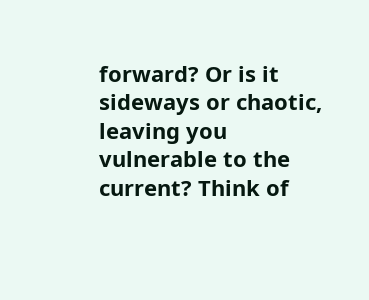forward? Or is it sideways or chaotic, leaving you vulnerable to the current? Think of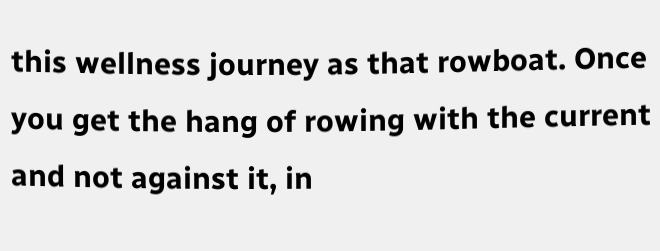this wellness journey as that rowboat. Once you get the hang of rowing with the current and not against it, in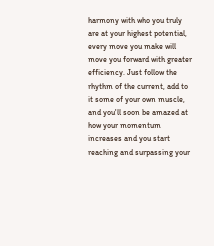harmony with who you truly are at your highest potential, every move you make will move you forward with greater efficiency. Just follow the rhythm of the current, add to it some of your own muscle, and you'll soon be amazed at how your momentum increases and you start reaching and surpassing your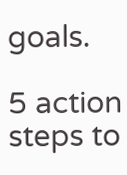goals.

5 action steps to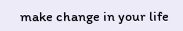make change in your life